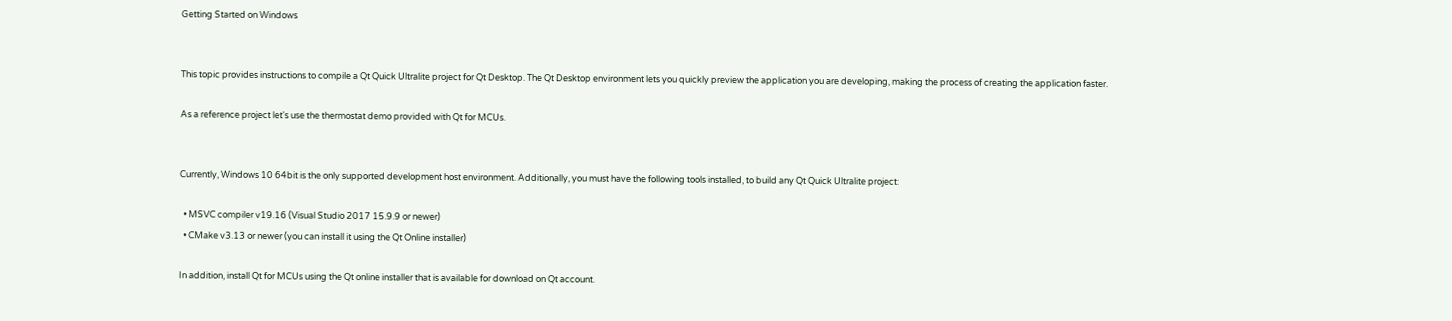Getting Started on Windows


This topic provides instructions to compile a Qt Quick Ultralite project for Qt Desktop. The Qt Desktop environment lets you quickly preview the application you are developing, making the process of creating the application faster.

As a reference project let's use the thermostat demo provided with Qt for MCUs.


Currently, Windows 10 64bit is the only supported development host environment. Additionally, you must have the following tools installed, to build any Qt Quick Ultralite project:

  • MSVC compiler v19.16 (Visual Studio 2017 15.9.9 or newer)
  • CMake v3.13 or newer (you can install it using the Qt Online installer)

In addition, install Qt for MCUs using the Qt online installer that is available for download on Qt account.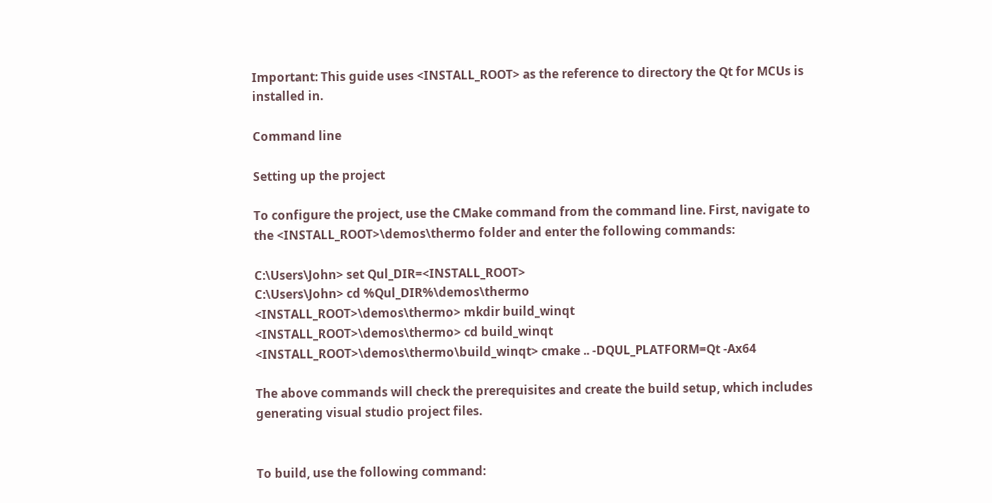Important: This guide uses <INSTALL_ROOT> as the reference to directory the Qt for MCUs is installed in.

Command line

Setting up the project

To configure the project, use the CMake command from the command line. First, navigate to the <INSTALL_ROOT>\demos\thermo folder and enter the following commands:

C:\Users\John> set Qul_DIR=<INSTALL_ROOT>
C:\Users\John> cd %Qul_DIR%\demos\thermo
<INSTALL_ROOT>\demos\thermo> mkdir build_winqt
<INSTALL_ROOT>\demos\thermo> cd build_winqt
<INSTALL_ROOT>\demos\thermo\build_winqt> cmake .. -DQUL_PLATFORM=Qt -Ax64

The above commands will check the prerequisites and create the build setup, which includes generating visual studio project files.


To build, use the following command: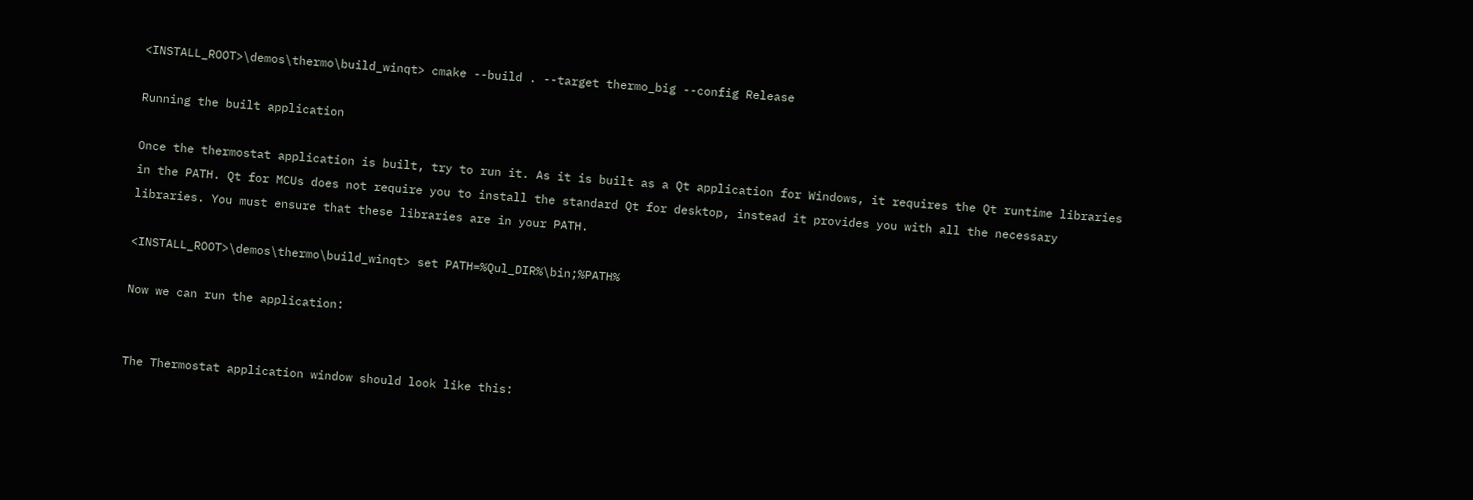<INSTALL_ROOT>\demos\thermo\build_winqt> cmake --build . --target thermo_big --config Release

Running the built application

Once the thermostat application is built, try to run it. As it is built as a Qt application for Windows, it requires the Qt runtime libraries in the PATH. Qt for MCUs does not require you to install the standard Qt for desktop, instead it provides you with all the necessary libraries. You must ensure that these libraries are in your PATH.

<INSTALL_ROOT>\demos\thermo\build_winqt> set PATH=%Qul_DIR%\bin;%PATH%

Now we can run the application:


The Thermostat application window should look like this: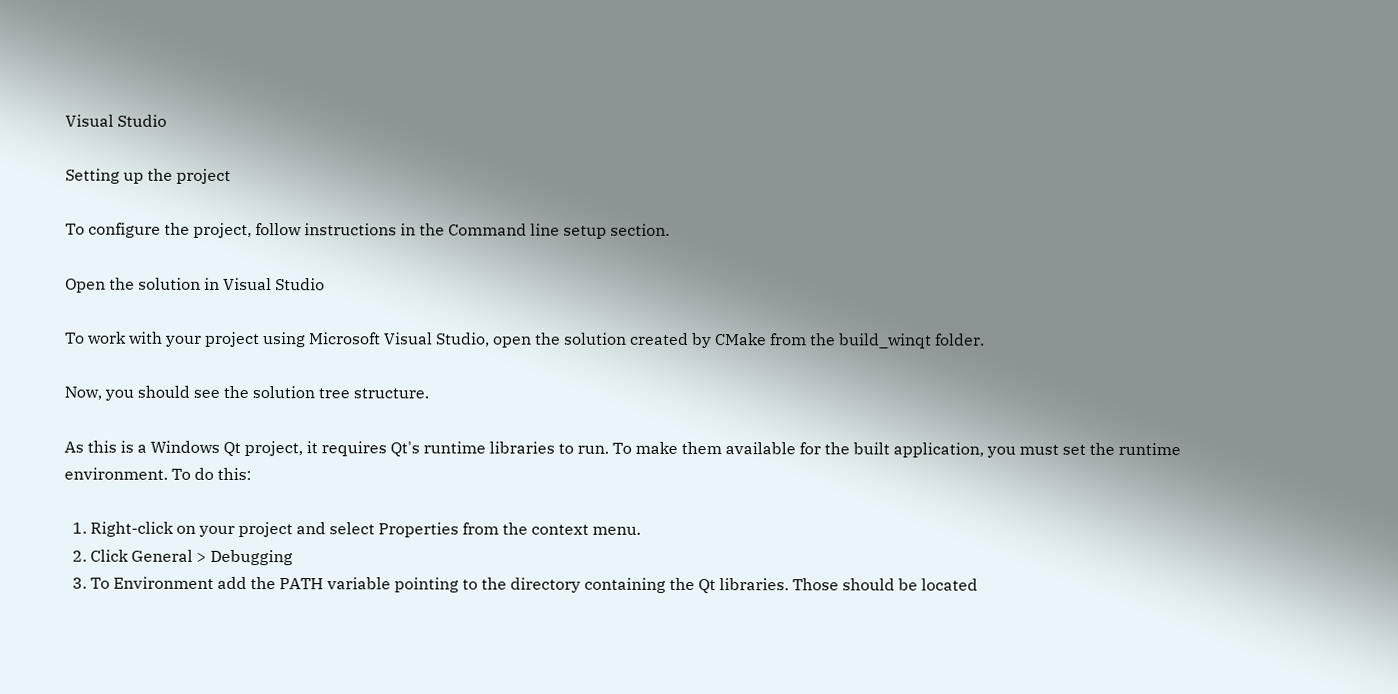Visual Studio

Setting up the project

To configure the project, follow instructions in the Command line setup section.

Open the solution in Visual Studio

To work with your project using Microsoft Visual Studio, open the solution created by CMake from the build_winqt folder.

Now, you should see the solution tree structure.

As this is a Windows Qt project, it requires Qt's runtime libraries to run. To make them available for the built application, you must set the runtime environment. To do this:

  1. Right-click on your project and select Properties from the context menu.
  2. Click General > Debugging
  3. To Environment add the PATH variable pointing to the directory containing the Qt libraries. Those should be located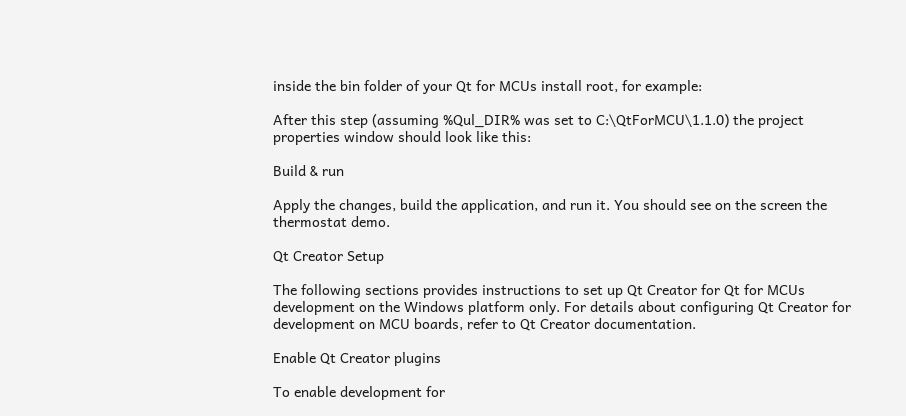inside the bin folder of your Qt for MCUs install root, for example:

After this step (assuming %Qul_DIR% was set to C:\QtForMCU\1.1.0) the project properties window should look like this:

Build & run

Apply the changes, build the application, and run it. You should see on the screen the thermostat demo.

Qt Creator Setup

The following sections provides instructions to set up Qt Creator for Qt for MCUs development on the Windows platform only. For details about configuring Qt Creator for development on MCU boards, refer to Qt Creator documentation.

Enable Qt Creator plugins

To enable development for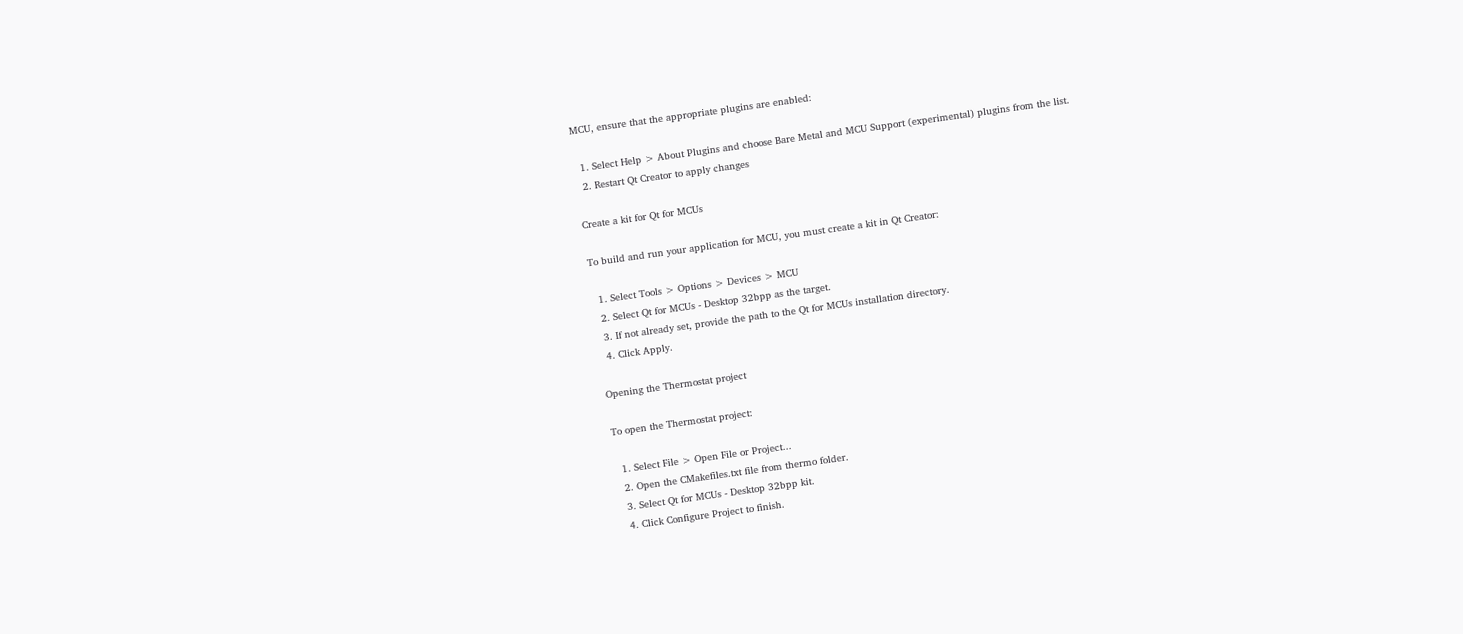MCU, ensure that the appropriate plugins are enabled:

  1. Select Help > About Plugins and choose Bare Metal and MCU Support (experimental) plugins from the list.
  2. Restart Qt Creator to apply changes

Create a kit for Qt for MCUs

To build and run your application for MCU, you must create a kit in Qt Creator:

  1. Select Tools > Options > Devices > MCU
  2. Select Qt for MCUs - Desktop 32bpp as the target.
  3. If not already set, provide the path to the Qt for MCUs installation directory.
  4. Click Apply.

Opening the Thermostat project

To open the Thermostat project:

  1. Select File > Open File or Project...
  2. Open the CMakefiles.txt file from thermo folder.
  3. Select Qt for MCUs - Desktop 32bpp kit.
  4. Click Configure Project to finish.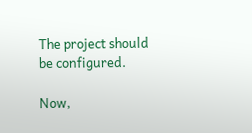The project should be configured.

Now,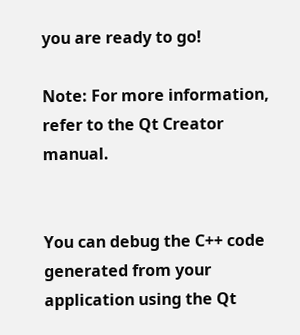you are ready to go!

Note: For more information, refer to the Qt Creator manual.


You can debug the C++ code generated from your application using the Qt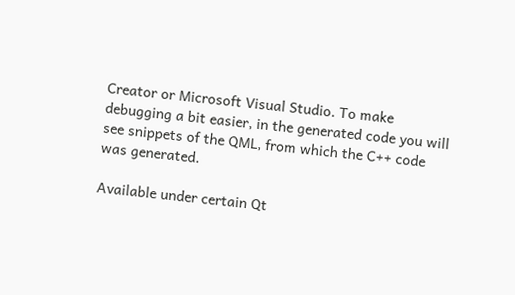Creator or Microsoft Visual Studio. To make debugging a bit easier, in the generated code you will see snippets of the QML, from which the C++ code was generated.

Available under certain Qt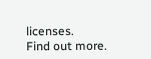licenses.
Find out more.